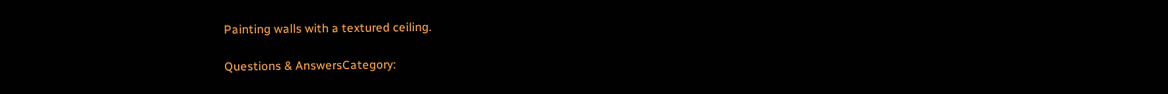Painting walls with a textured ceiling.

Questions & AnswersCategory: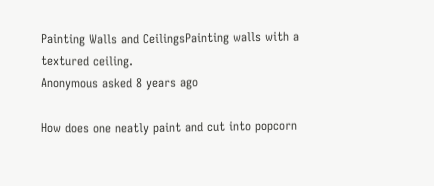Painting Walls and CeilingsPainting walls with a textured ceiling.
Anonymous asked 8 years ago

How does one neatly paint and cut into popcorn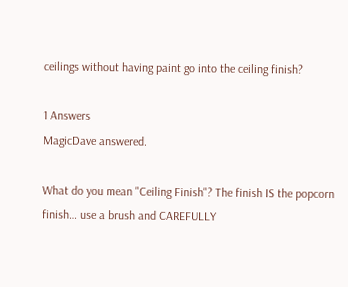ceilings without having paint go into the ceiling finish?

1 Answers
MagicDave answered.

What do you mean "Ceiling Finish"? The finish IS the popcorn finish… use a brush and CAREFULLY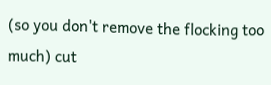(so you don't remove the flocking too much) cut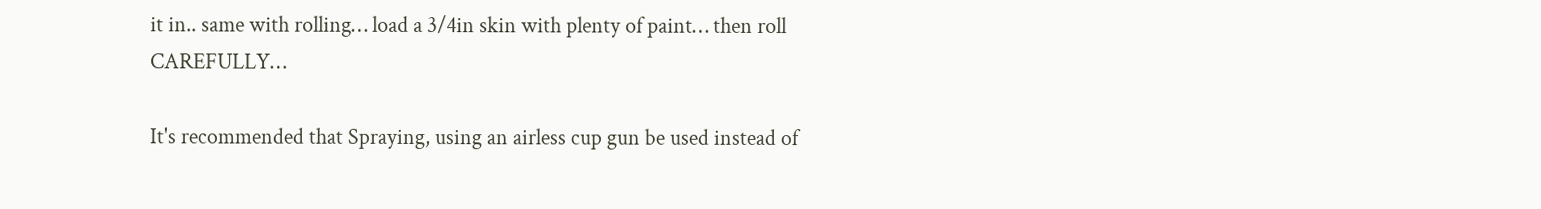it in.. same with rolling… load a 3/4in skin with plenty of paint… then roll CAREFULLY…

It's recommended that Spraying, using an airless cup gun be used instead of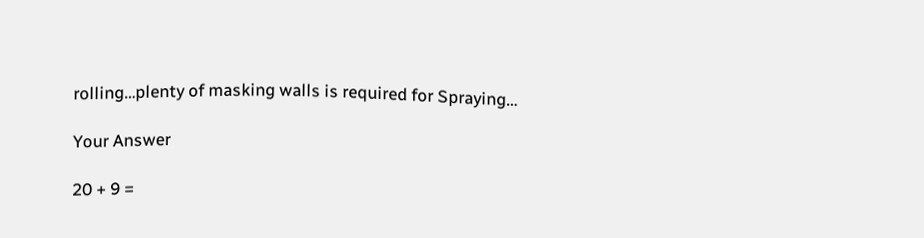rolling…plenty of masking walls is required for Spraying…

Your Answer

20 + 9 =